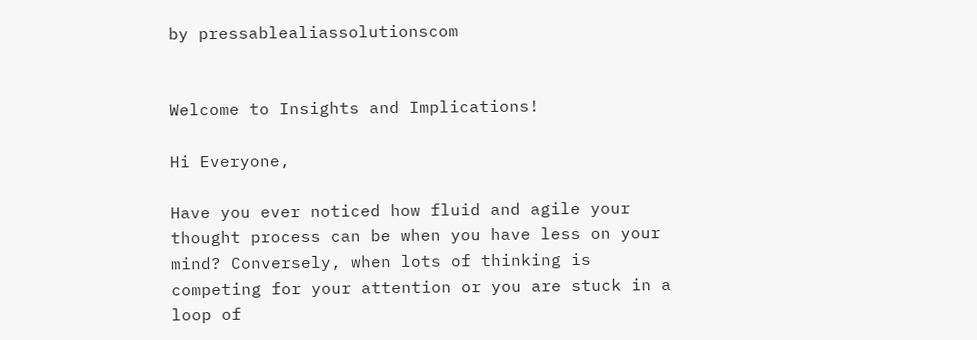by pressablealiassolutionscom


Welcome to Insights and Implications!

Hi Everyone,

Have you ever noticed how fluid and agile your thought process can be when you have less on your mind? Conversely, when lots of thinking is competing for your attention or you are stuck in a loop of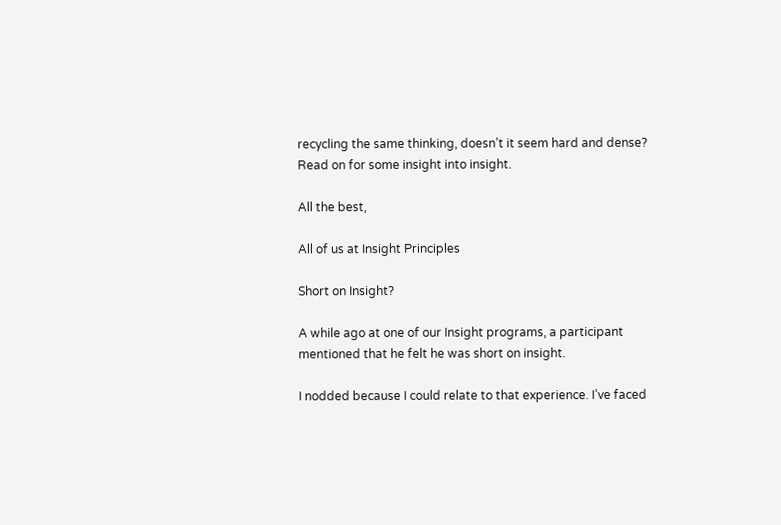recycling the same thinking, doesn’t it seem hard and dense? Read on for some insight into insight.

All the best,

All of us at Insight Principles

Short on Insight?

A while ago at one of our Insight programs, a participant mentioned that he felt he was short on insight.

I nodded because I could relate to that experience. I’ve faced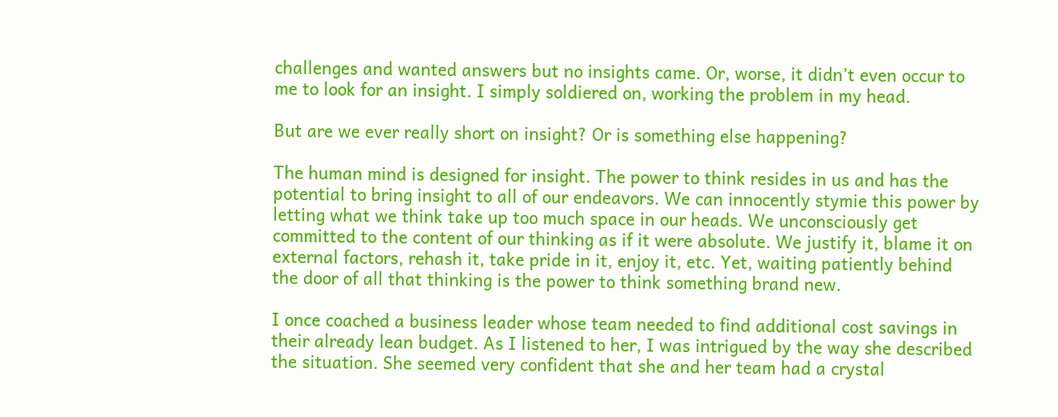challenges and wanted answers but no insights came. Or, worse, it didn’t even occur to me to look for an insight. I simply soldiered on, working the problem in my head.

But are we ever really short on insight? Or is something else happening?

The human mind is designed for insight. The power to think resides in us and has the potential to bring insight to all of our endeavors. We can innocently stymie this power by letting what we think take up too much space in our heads. We unconsciously get committed to the content of our thinking as if it were absolute. We justify it, blame it on external factors, rehash it, take pride in it, enjoy it, etc. Yet, waiting patiently behind the door of all that thinking is the power to think something brand new.

I once coached a business leader whose team needed to find additional cost savings in their already lean budget. As I listened to her, I was intrigued by the way she described the situation. She seemed very confident that she and her team had a crystal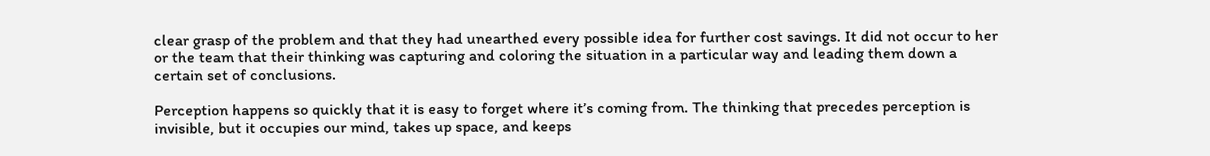clear grasp of the problem and that they had unearthed every possible idea for further cost savings. It did not occur to her or the team that their thinking was capturing and coloring the situation in a particular way and leading them down a certain set of conclusions.

Perception happens so quickly that it is easy to forget where it’s coming from. The thinking that precedes perception is invisible, but it occupies our mind, takes up space, and keeps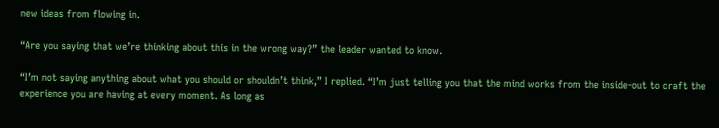new ideas from flowing in.

“Are you saying that we’re thinking about this in the wrong way?” the leader wanted to know.

“I’m not saying anything about what you should or shouldn’t think,” I replied. “I’m just telling you that the mind works from the inside-out to craft the experience you are having at every moment. As long as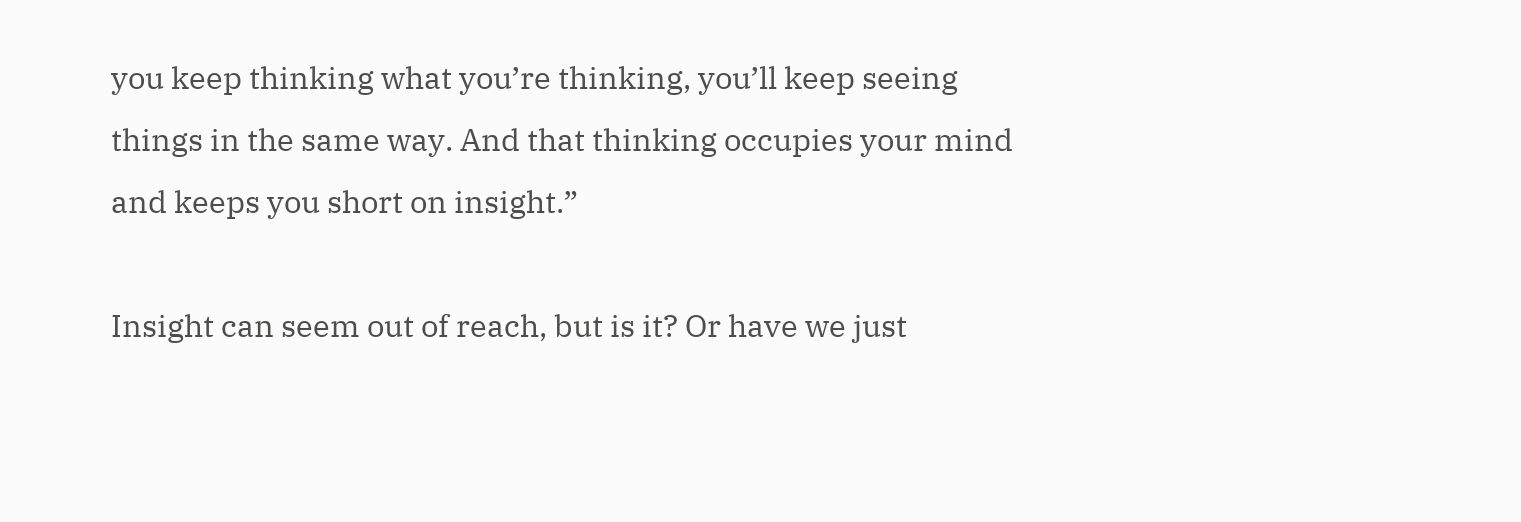you keep thinking what you’re thinking, you’ll keep seeing things in the same way. And that thinking occupies your mind and keeps you short on insight.”

Insight can seem out of reach, but is it? Or have we just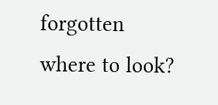forgotten where to look?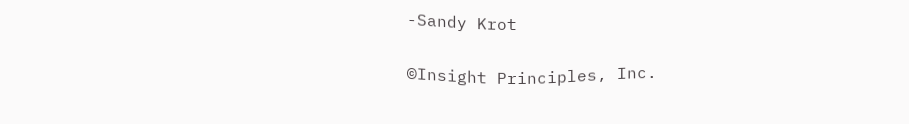-Sandy Krot

©Insight Principles, Inc.